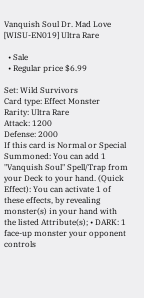Vanquish Soul Dr. Mad Love [WISU-EN019] Ultra Rare

  • Sale
  • Regular price $6.99

Set: Wild Survivors
Card type: Effect Monster
Rarity: Ultra Rare
Attack: 1200
Defense: 2000
If this card is Normal or Special Summoned: You can add 1 "Vanquish Soul" Spell/Trap from your Deck to your hand. (Quick Effect): You can activate 1 of these effects, by revealing monster(s) in your hand with the listed Attribute(s); • DARK: 1 face-up monster your opponent controls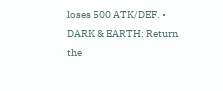loses 500 ATK/DEF. • DARK & EARTH: Return the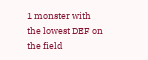1 monster with the lowest DEF on the field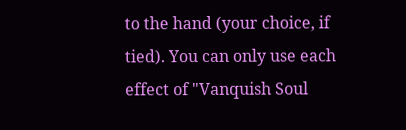to the hand (your choice, if tied). You can only use each effect of "Vanquish Soul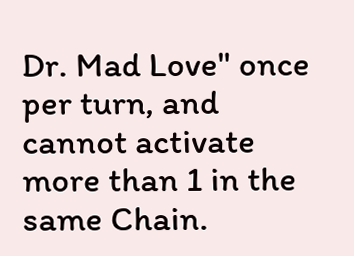Dr. Mad Love" once per turn, and cannot activate more than 1 in the same Chain.